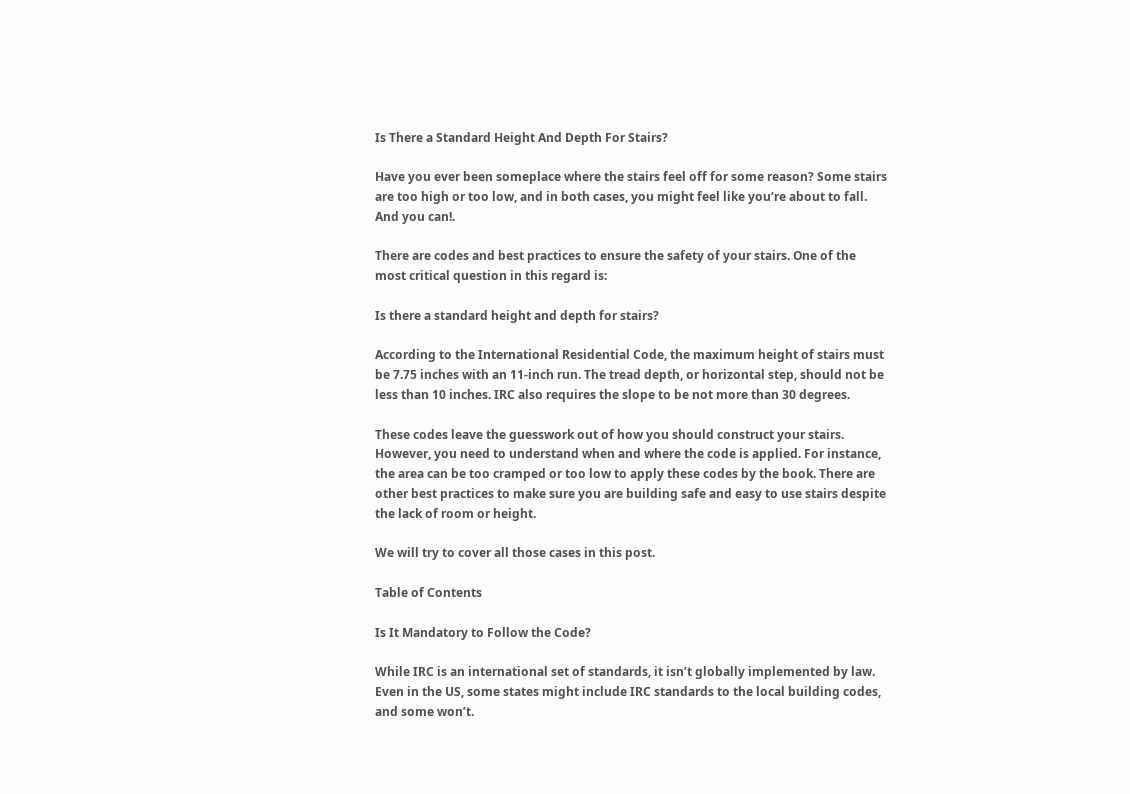Is There a Standard Height And Depth For Stairs?

Have you ever been someplace where the stairs feel off for some reason? Some stairs are too high or too low, and in both cases, you might feel like you’re about to fall. And you can!.

There are codes and best practices to ensure the safety of your stairs. One of the most critical question in this regard is:

Is there a standard height and depth for stairs?

According to the International Residential Code, the maximum height of stairs must be 7.75 inches with an 11-inch run. The tread depth, or horizontal step, should not be less than 10 inches. IRC also requires the slope to be not more than 30 degrees.

These codes leave the guesswork out of how you should construct your stairs. However, you need to understand when and where the code is applied. For instance, the area can be too cramped or too low to apply these codes by the book. There are other best practices to make sure you are building safe and easy to use stairs despite the lack of room or height.

We will try to cover all those cases in this post.

Table of Contents

Is It Mandatory to Follow the Code?

While IRC is an international set of standards, it isn’t globally implemented by law. Even in the US, some states might include IRC standards to the local building codes, and some won’t.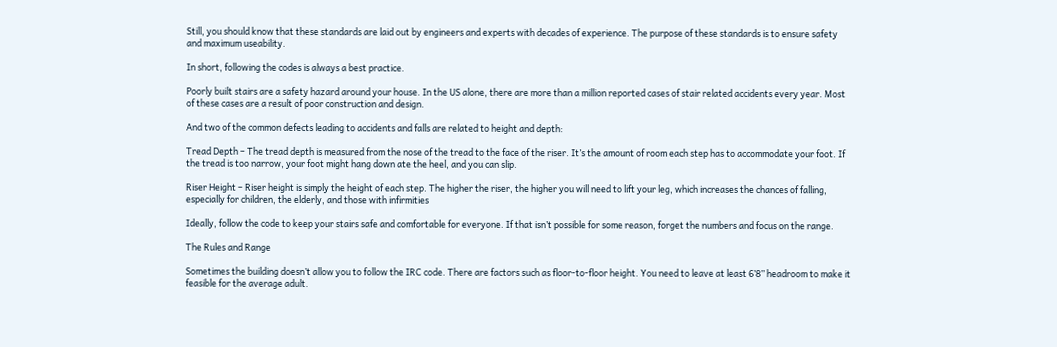Still, you should know that these standards are laid out by engineers and experts with decades of experience. The purpose of these standards is to ensure safety and maximum useability.

In short, following the codes is always a best practice.

Poorly built stairs are a safety hazard around your house. In the US alone, there are more than a million reported cases of stair related accidents every year. Most of these cases are a result of poor construction and design.

And two of the common defects leading to accidents and falls are related to height and depth:

Tread Depth – The tread depth is measured from the nose of the tread to the face of the riser. It’s the amount of room each step has to accommodate your foot. If the tread is too narrow, your foot might hang down ate the heel, and you can slip.

Riser Height – Riser height is simply the height of each step. The higher the riser, the higher you will need to lift your leg, which increases the chances of falling, especially for children, the elderly, and those with infirmities

Ideally, follow the code to keep your stairs safe and comfortable for everyone. If that isn’t possible for some reason, forget the numbers and focus on the range.

The Rules and Range

Sometimes the building doesn’t allow you to follow the IRC code. There are factors such as floor-to-floor height. You need to leave at least 6’8” headroom to make it feasible for the average adult.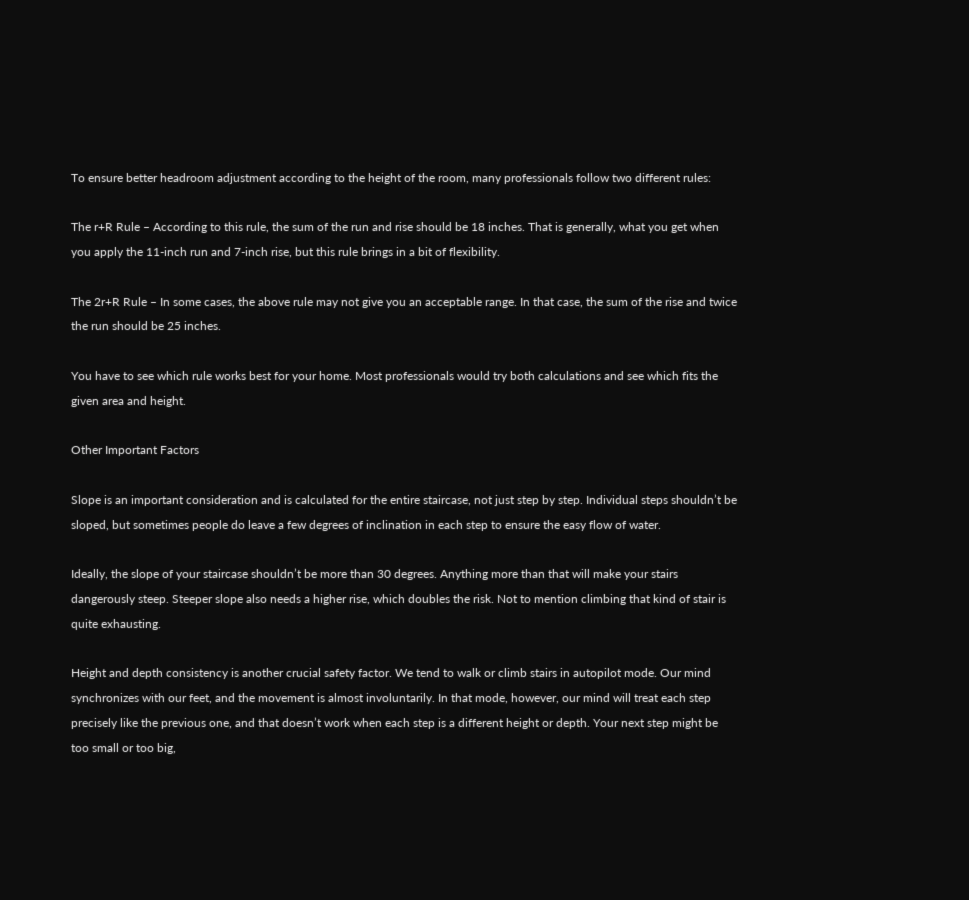To ensure better headroom adjustment according to the height of the room, many professionals follow two different rules:

The r+R Rule – According to this rule, the sum of the run and rise should be 18 inches. That is generally, what you get when you apply the 11-inch run and 7-inch rise, but this rule brings in a bit of flexibility.

The 2r+R Rule – In some cases, the above rule may not give you an acceptable range. In that case, the sum of the rise and twice the run should be 25 inches.

You have to see which rule works best for your home. Most professionals would try both calculations and see which fits the given area and height.

Other Important Factors

Slope is an important consideration and is calculated for the entire staircase, not just step by step. Individual steps shouldn’t be sloped, but sometimes people do leave a few degrees of inclination in each step to ensure the easy flow of water.

Ideally, the slope of your staircase shouldn’t be more than 30 degrees. Anything more than that will make your stairs dangerously steep. Steeper slope also needs a higher rise, which doubles the risk. Not to mention climbing that kind of stair is quite exhausting.

Height and depth consistency is another crucial safety factor. We tend to walk or climb stairs in autopilot mode. Our mind synchronizes with our feet, and the movement is almost involuntarily. In that mode, however, our mind will treat each step precisely like the previous one, and that doesn’t work when each step is a different height or depth. Your next step might be too small or too big,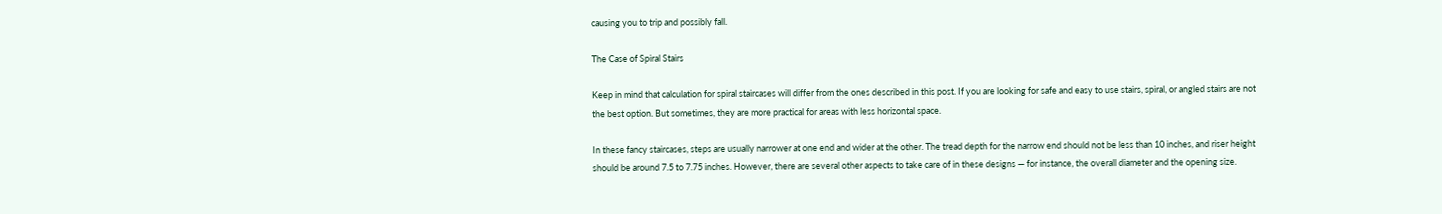causing you to trip and possibly fall.

The Case of Spiral Stairs

Keep in mind that calculation for spiral staircases will differ from the ones described in this post. If you are looking for safe and easy to use stairs, spiral, or angled stairs are not the best option. But sometimes, they are more practical for areas with less horizontal space.

In these fancy staircases, steps are usually narrower at one end and wider at the other. The tread depth for the narrow end should not be less than 10 inches, and riser height should be around 7.5 to 7.75 inches. However, there are several other aspects to take care of in these designs — for instance, the overall diameter and the opening size.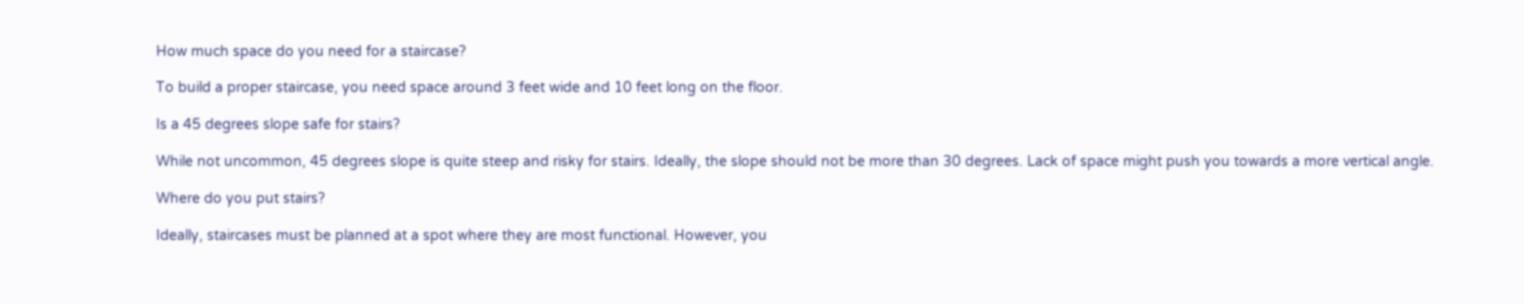How much space do you need for a staircase?

To build a proper staircase, you need space around 3 feet wide and 10 feet long on the floor.

Is a 45 degrees slope safe for stairs?

While not uncommon, 45 degrees slope is quite steep and risky for stairs. Ideally, the slope should not be more than 30 degrees. Lack of space might push you towards a more vertical angle.

Where do you put stairs?

Ideally, staircases must be planned at a spot where they are most functional. However, you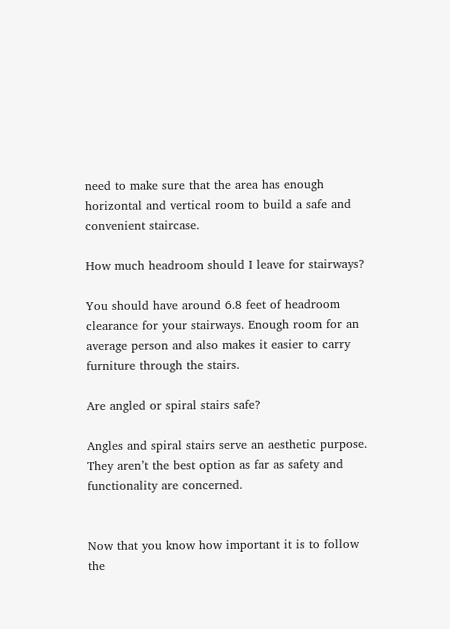need to make sure that the area has enough horizontal and vertical room to build a safe and convenient staircase.

How much headroom should I leave for stairways?

You should have around 6.8 feet of headroom clearance for your stairways. Enough room for an average person and also makes it easier to carry furniture through the stairs.

Are angled or spiral stairs safe?

Angles and spiral stairs serve an aesthetic purpose. They aren’t the best option as far as safety and functionality are concerned.


Now that you know how important it is to follow the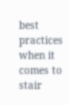best practices when it comes to stair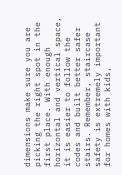dimensions make sure you are picking the right spot in the first place. With enough horizontal and vertical space, it is easier to follow the codes and built better safer stairs. Remember, staircase safety is extremely important for homes with kids,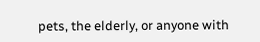pets, the elderly, or anyone with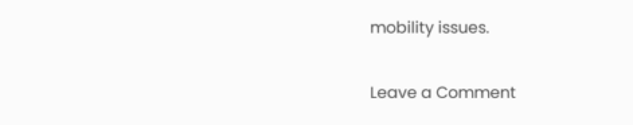mobility issues.

Leave a Comment